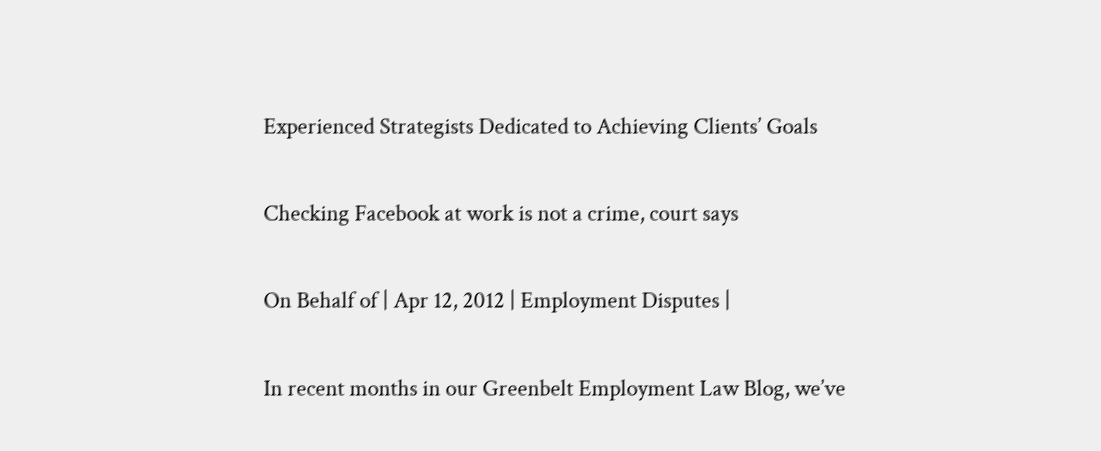Experienced Strategists Dedicated to Achieving Clients’ Goals

Checking Facebook at work is not a crime, court says

On Behalf of | Apr 12, 2012 | Employment Disputes |

In recent months in our Greenbelt Employment Law Blog, we’ve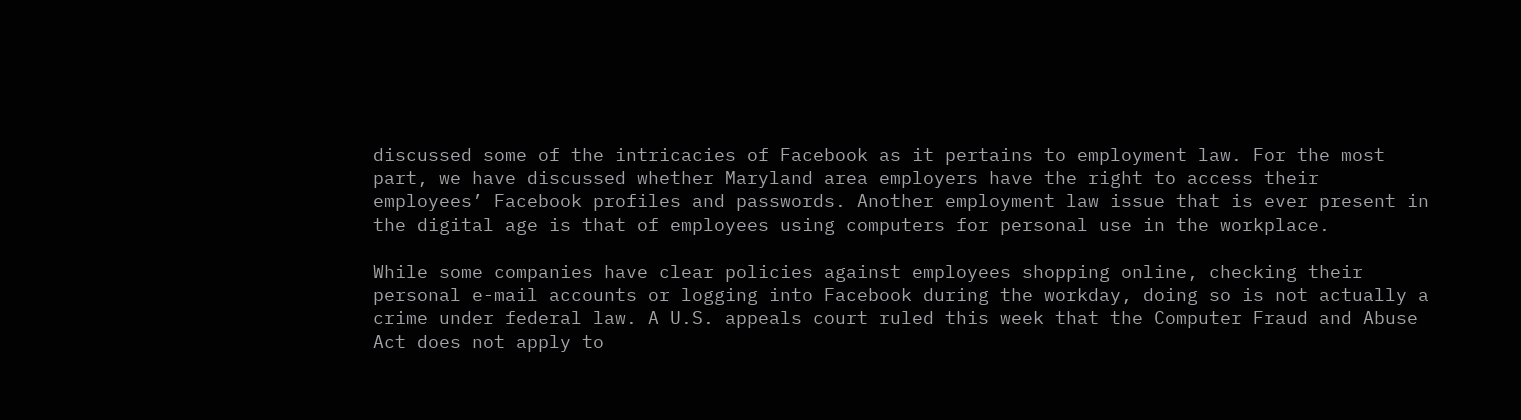discussed some of the intricacies of Facebook as it pertains to employment law. For the most part, we have discussed whether Maryland area employers have the right to access their employees’ Facebook profiles and passwords. Another employment law issue that is ever present in the digital age is that of employees using computers for personal use in the workplace.

While some companies have clear policies against employees shopping online, checking their personal e-mail accounts or logging into Facebook during the workday, doing so is not actually a crime under federal law. A U.S. appeals court ruled this week that the Computer Fraud and Abuse Act does not apply to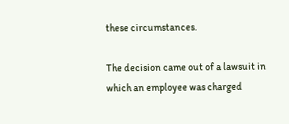these circumstances.

The decision came out of a lawsuit in which an employee was charged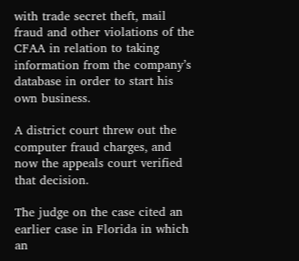with trade secret theft, mail fraud and other violations of the CFAA in relation to taking information from the company’s database in order to start his own business.

A district court threw out the computer fraud charges, and now the appeals court verified that decision.

The judge on the case cited an earlier case in Florida in which an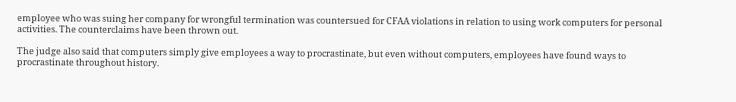employee who was suing her company for wrongful termination was countersued for CFAA violations in relation to using work computers for personal activities. The counterclaims have been thrown out.

The judge also said that computers simply give employees a way to procrastinate, but even without computers, employees have found ways to procrastinate throughout history.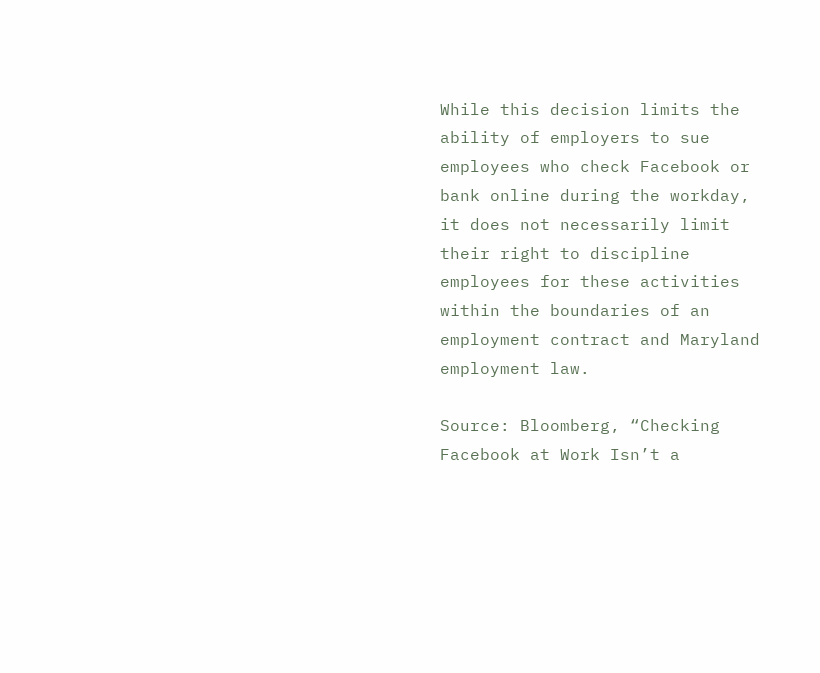While this decision limits the ability of employers to sue employees who check Facebook or bank online during the workday, it does not necessarily limit their right to discipline employees for these activities within the boundaries of an employment contract and Maryland employment law.

Source: Bloomberg, “Checking Facebook at Work Isn’t a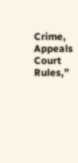Crime, Appeals Court Rules,”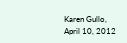Karen Gullo, April 10, 2012